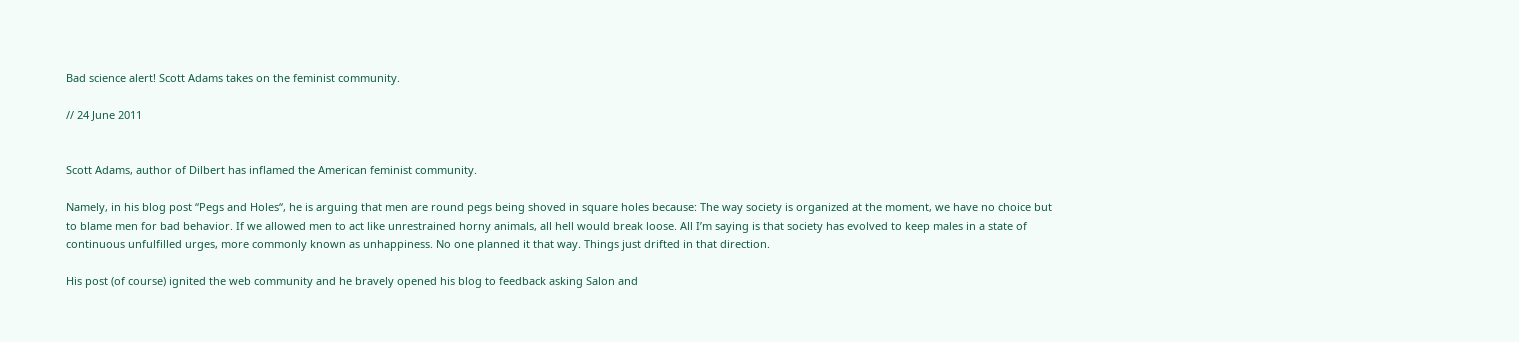Bad science alert! Scott Adams takes on the feminist community.

// 24 June 2011


Scott Adams, author of Dilbert has inflamed the American feminist community.

Namely, in his blog post “Pegs and Holes“, he is arguing that men are round pegs being shoved in square holes because: The way society is organized at the moment, we have no choice but to blame men for bad behavior. If we allowed men to act like unrestrained horny animals, all hell would break loose. All I’m saying is that society has evolved to keep males in a state of continuous unfulfilled urges, more commonly known as unhappiness. No one planned it that way. Things just drifted in that direction.

His post (of course) ignited the web community and he bravely opened his blog to feedback asking Salon and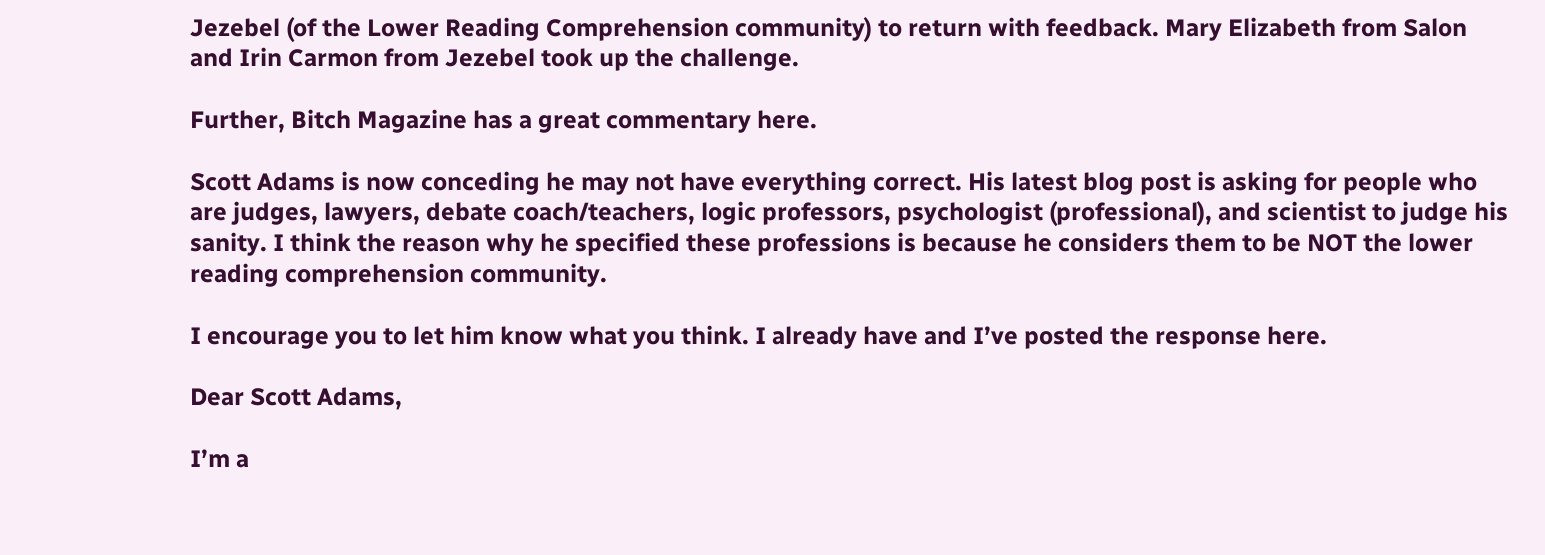Jezebel (of the Lower Reading Comprehension community) to return with feedback. Mary Elizabeth from Salon and Irin Carmon from Jezebel took up the challenge.

Further, Bitch Magazine has a great commentary here.

Scott Adams is now conceding he may not have everything correct. His latest blog post is asking for people who are judges, lawyers, debate coach/teachers, logic professors, psychologist (professional), and scientist to judge his sanity. I think the reason why he specified these professions is because he considers them to be NOT the lower reading comprehension community.

I encourage you to let him know what you think. I already have and I’ve posted the response here.

Dear Scott Adams,

I’m a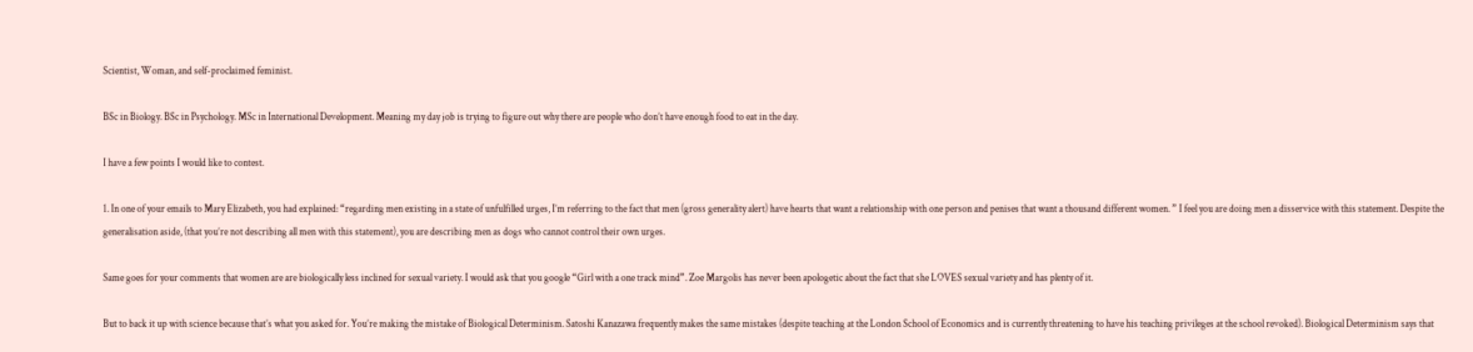Scientist, Woman, and self-proclaimed feminist.

BSc in Biology. BSc in Psychology. MSc in International Development. Meaning my day job is trying to figure out why there are people who don’t have enough food to eat in the day.

I have a few points I would like to contest.

1. In one of your emails to Mary Elizabeth, you had explained: “regarding men existing in a state of unfulfilled urges, I’m referring to the fact that men (gross generality alert) have hearts that want a relationship with one person and penises that want a thousand different women. ” I feel you are doing men a disservice with this statement. Despite the generalisation aside, (that you’re not describing all men with this statement), you are describing men as dogs who cannot control their own urges.

Same goes for your comments that women are are biologically less inclined for sexual variety. I would ask that you google “Girl with a one track mind”. Zoe Margolis has never been apologetic about the fact that she LOVES sexual variety and has plenty of it.

But to back it up with science because that’s what you asked for. You’re making the mistake of Biological Determinism. Satoshi Kanazawa frequently makes the same mistakes (despite teaching at the London School of Economics and is currently threatening to have his teaching privileges at the school revoked). Biological Determinism says that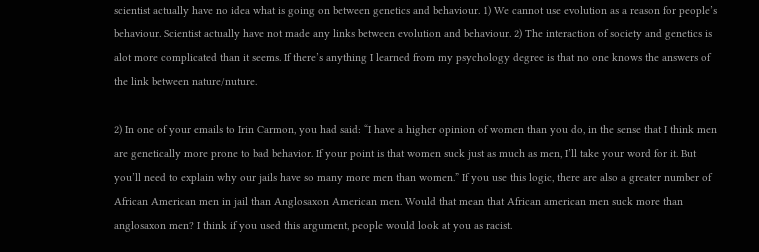scientist actually have no idea what is going on between genetics and behaviour. 1) We cannot use evolution as a reason for people’s behaviour. Scientist actually have not made any links between evolution and behaviour. 2) The interaction of society and genetics is alot more complicated than it seems. If there’s anything I learned from my psychology degree is that no one knows the answers of the link between nature/nuture.

2) In one of your emails to Irin Carmon, you had said: “I have a higher opinion of women than you do, in the sense that I think men are genetically more prone to bad behavior. If your point is that women suck just as much as men, I’ll take your word for it. But you’ll need to explain why our jails have so many more men than women.” If you use this logic, there are also a greater number of African American men in jail than Anglosaxon American men. Would that mean that African american men suck more than anglosaxon men? I think if you used this argument, people would look at you as racist.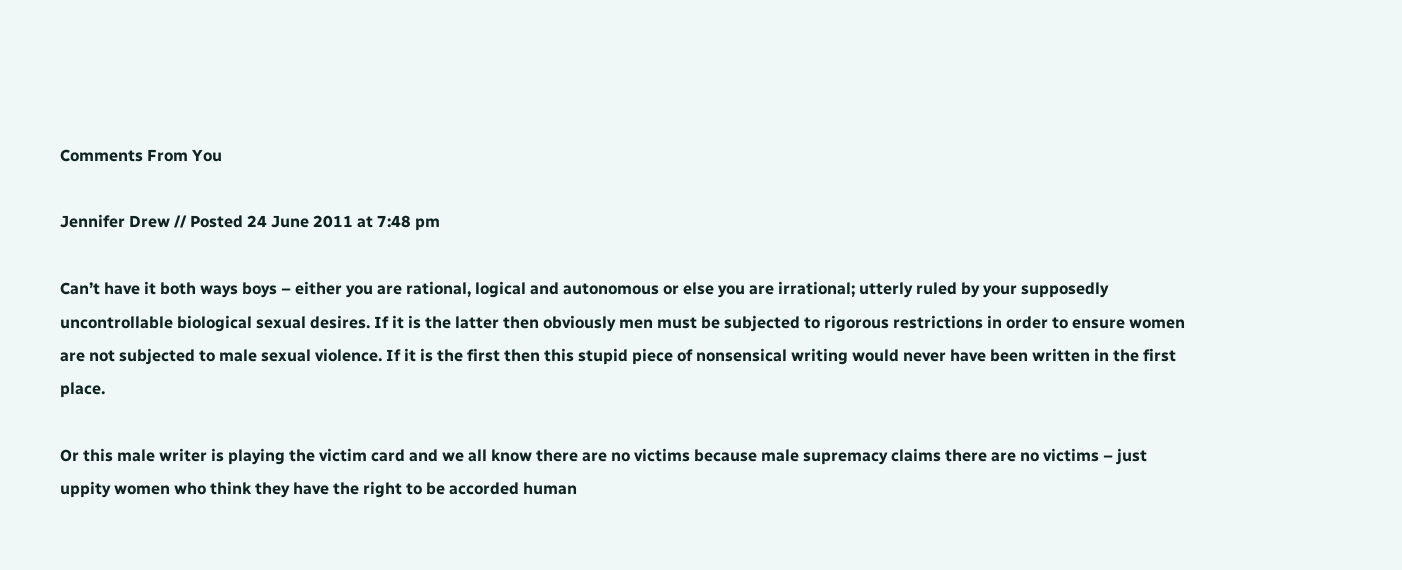Comments From You

Jennifer Drew // Posted 24 June 2011 at 7:48 pm

Can’t have it both ways boys – either you are rational, logical and autonomous or else you are irrational; utterly ruled by your supposedly uncontrollable biological sexual desires. If it is the latter then obviously men must be subjected to rigorous restrictions in order to ensure women are not subjected to male sexual violence. If it is the first then this stupid piece of nonsensical writing would never have been written in the first place.

Or this male writer is playing the victim card and we all know there are no victims because male supremacy claims there are no victims – just uppity women who think they have the right to be accorded human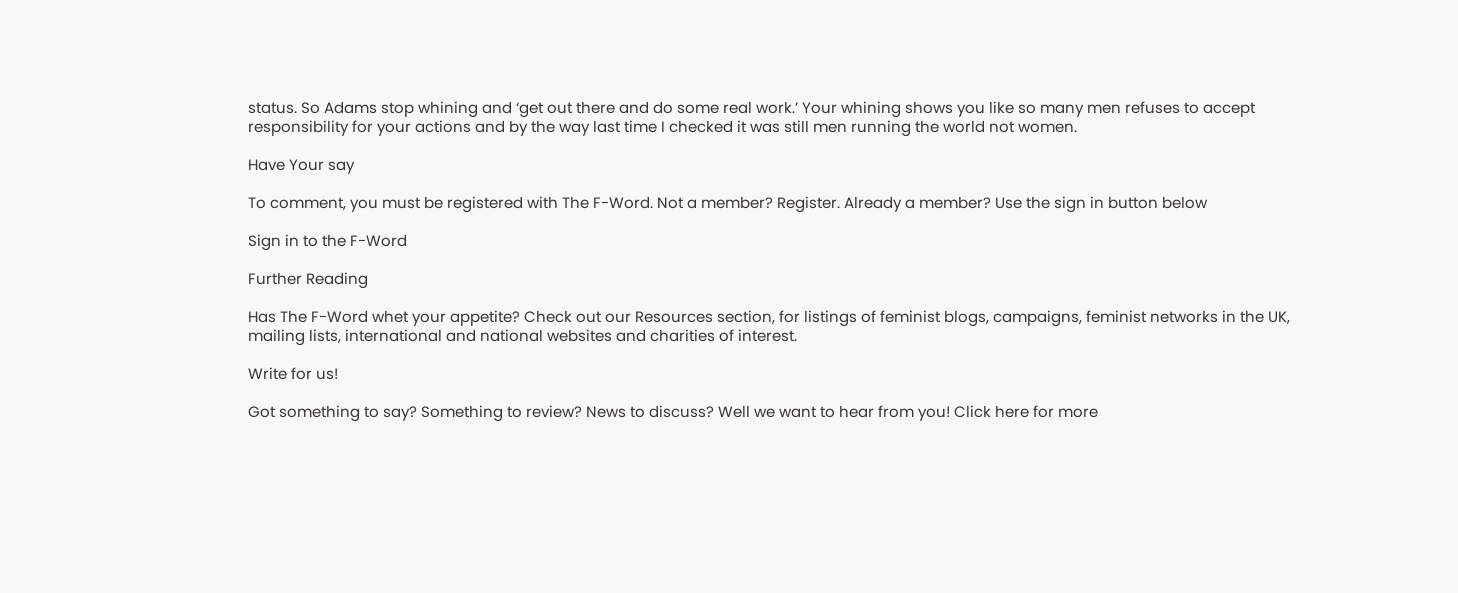status. So Adams stop whining and ‘get out there and do some real work.’ Your whining shows you like so many men refuses to accept responsibility for your actions and by the way last time I checked it was still men running the world not women.

Have Your say

To comment, you must be registered with The F-Word. Not a member? Register. Already a member? Use the sign in button below

Sign in to the F-Word

Further Reading

Has The F-Word whet your appetite? Check out our Resources section, for listings of feminist blogs, campaigns, feminist networks in the UK, mailing lists, international and national websites and charities of interest.

Write for us!

Got something to say? Something to review? News to discuss? Well we want to hear from you! Click here for more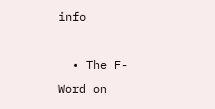info

  • The F-Word on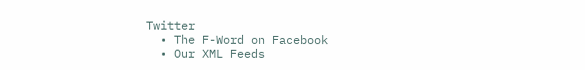Twitter
  • The F-Word on Facebook
  • Our XML Feeds